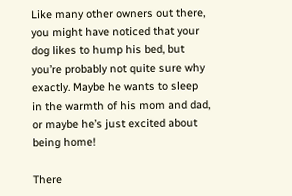Like many other owners out there, you might have noticed that your dog likes to hump his bed, but you’re probably not quite sure why exactly. Maybe he wants to sleep in the warmth of his mom and dad, or maybe he’s just excited about being home!

There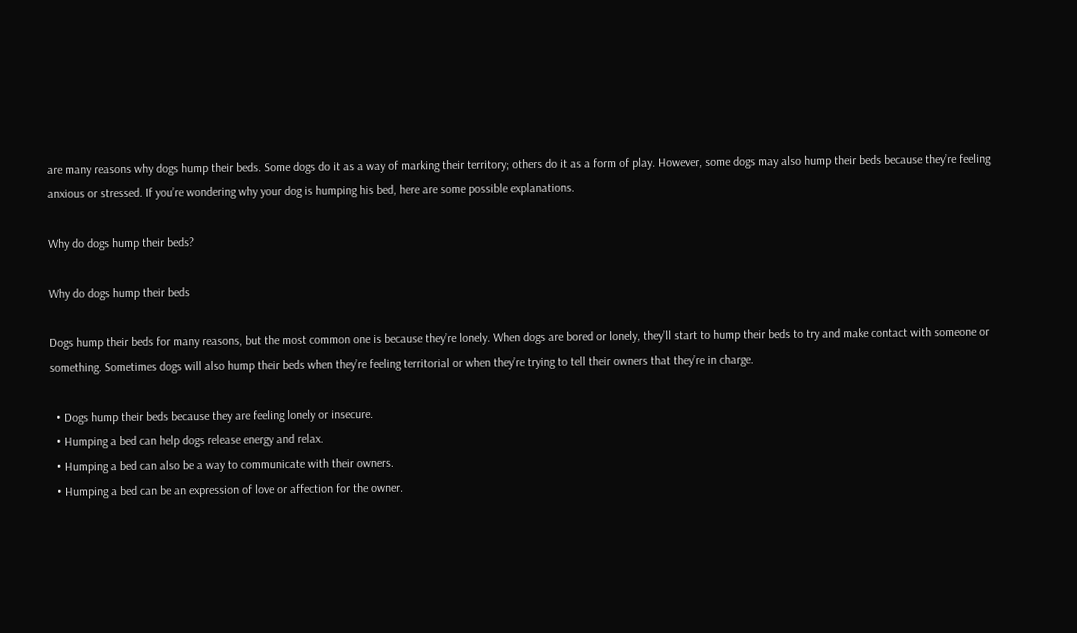are many reasons why dogs hump their beds. Some dogs do it as a way of marking their territory; others do it as a form of play. However, some dogs may also hump their beds because they’re feeling anxious or stressed. If you’re wondering why your dog is humping his bed, here are some possible explanations.

Why do dogs hump their beds?

Why do dogs hump their beds

Dogs hump their beds for many reasons, but the most common one is because they’re lonely. When dogs are bored or lonely, they’ll start to hump their beds to try and make contact with someone or something. Sometimes dogs will also hump their beds when they’re feeling territorial or when they’re trying to tell their owners that they’re in charge.

  • Dogs hump their beds because they are feeling lonely or insecure.
  • Humping a bed can help dogs release energy and relax.
  • Humping a bed can also be a way to communicate with their owners.
  • Humping a bed can be an expression of love or affection for the owner.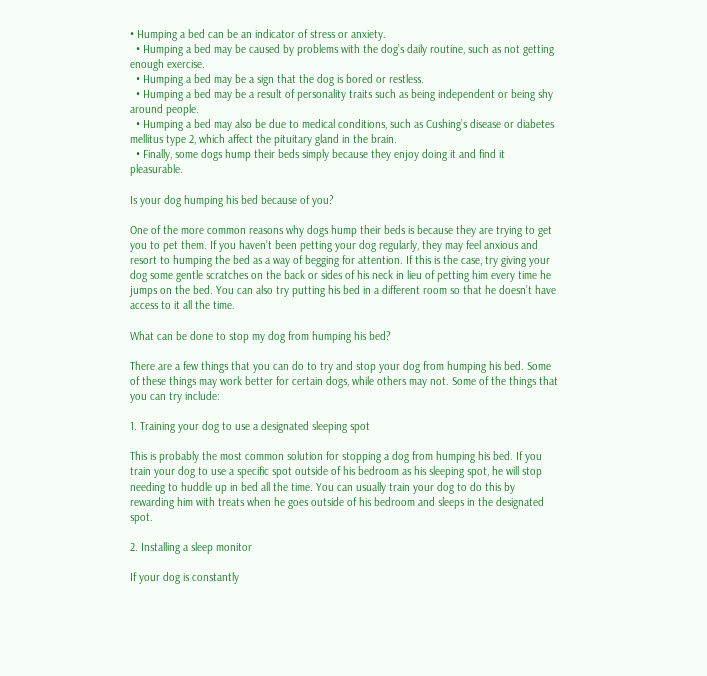• Humping a bed can be an indicator of stress or anxiety.
  • Humping a bed may be caused by problems with the dog’s daily routine, such as not getting enough exercise.
  • Humping a bed may be a sign that the dog is bored or restless.
  • Humping a bed may be a result of personality traits such as being independent or being shy around people.
  • Humping a bed may also be due to medical conditions, such as Cushing’s disease or diabetes mellitus type 2, which affect the pituitary gland in the brain.
  • Finally, some dogs hump their beds simply because they enjoy doing it and find it pleasurable.

Is your dog humping his bed because of you?

One of the more common reasons why dogs hump their beds is because they are trying to get you to pet them. If you haven’t been petting your dog regularly, they may feel anxious and resort to humping the bed as a way of begging for attention. If this is the case, try giving your dog some gentle scratches on the back or sides of his neck in lieu of petting him every time he jumps on the bed. You can also try putting his bed in a different room so that he doesn’t have access to it all the time.

What can be done to stop my dog from humping his bed?

There are a few things that you can do to try and stop your dog from humping his bed. Some of these things may work better for certain dogs, while others may not. Some of the things that you can try include:

1. Training your dog to use a designated sleeping spot

This is probably the most common solution for stopping a dog from humping his bed. If you train your dog to use a specific spot outside of his bedroom as his sleeping spot, he will stop needing to huddle up in bed all the time. You can usually train your dog to do this by rewarding him with treats when he goes outside of his bedroom and sleeps in the designated spot.

2. Installing a sleep monitor

If your dog is constantly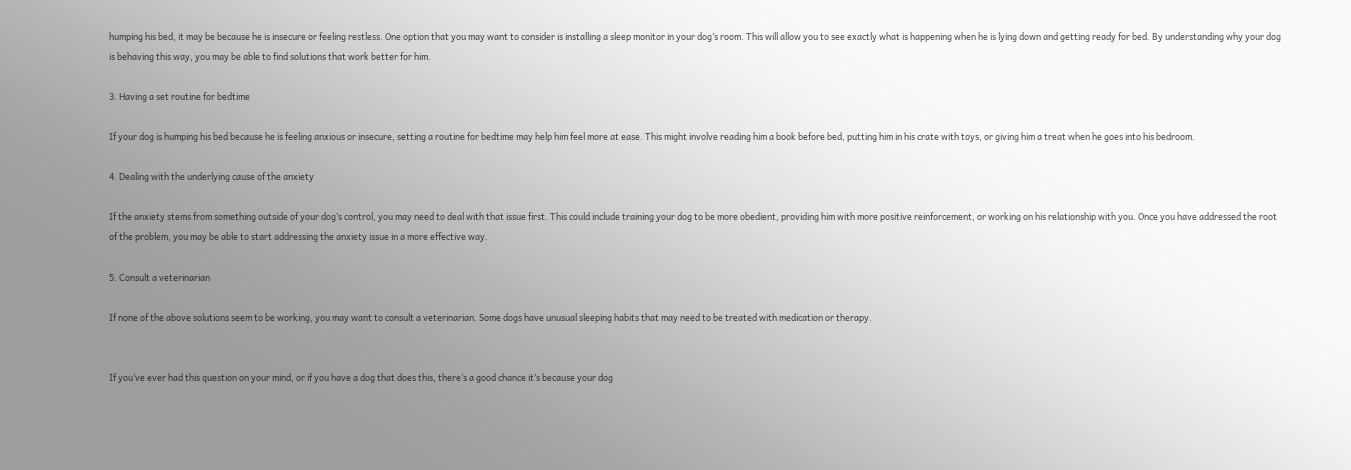humping his bed, it may be because he is insecure or feeling restless. One option that you may want to consider is installing a sleep monitor in your dog’s room. This will allow you to see exactly what is happening when he is lying down and getting ready for bed. By understanding why your dog is behaving this way, you may be able to find solutions that work better for him.

3. Having a set routine for bedtime

If your dog is humping his bed because he is feeling anxious or insecure, setting a routine for bedtime may help him feel more at ease. This might involve reading him a book before bed, putting him in his crate with toys, or giving him a treat when he goes into his bedroom.

4. Dealing with the underlying cause of the anxiety

If the anxiety stems from something outside of your dog’s control, you may need to deal with that issue first. This could include training your dog to be more obedient, providing him with more positive reinforcement, or working on his relationship with you. Once you have addressed the root of the problem, you may be able to start addressing the anxiety issue in a more effective way.

5. Consult a veterinarian

If none of the above solutions seem to be working, you may want to consult a veterinarian. Some dogs have unusual sleeping habits that may need to be treated with medication or therapy.


If you’ve ever had this question on your mind, or if you have a dog that does this, there’s a good chance it’s because your dog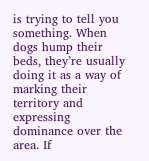is trying to tell you something. When dogs hump their beds, they’re usually doing it as a way of marking their territory and expressing dominance over the area. If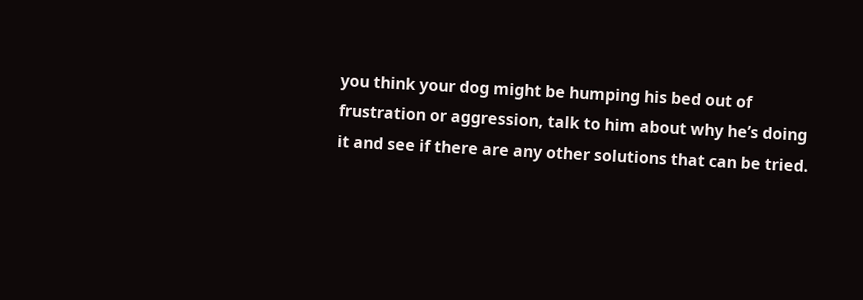you think your dog might be humping his bed out of frustration or aggression, talk to him about why he’s doing it and see if there are any other solutions that can be tried.